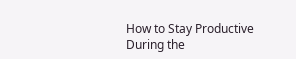How to Stay Productive During the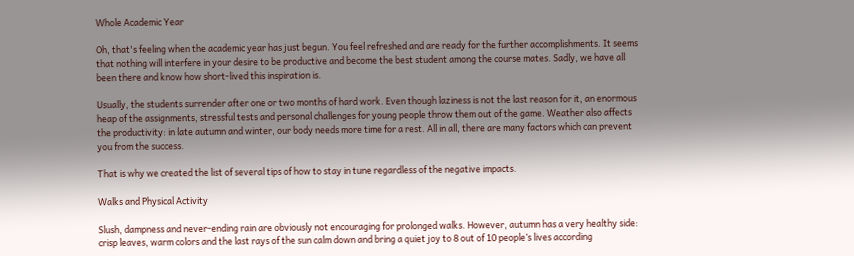Whole Academic Year

Oh, that's feeling when the academic year has just begun. You feel refreshed and are ready for the further accomplishments. It seems that nothing will interfere in your desire to be productive and become the best student among the course mates. Sadly, we have all been there and know how short-lived this inspiration is.

Usually, the students surrender after one or two months of hard work. Even though laziness is not the last reason for it, an enormous heap of the assignments, stressful tests and personal challenges for young people throw them out of the game. Weather also affects the productivity: in late autumn and winter, our body needs more time for a rest. All in all, there are many factors which can prevent you from the success.

That is why we created the list of several tips of how to stay in tune regardless of the negative impacts.

Walks and Physical Activity

Slush, dampness and never-ending rain are obviously not encouraging for prolonged walks. However, autumn has a very healthy side: crisp leaves, warm colors and the last rays of the sun calm down and bring a quiet joy to 8 out of 10 people’s lives according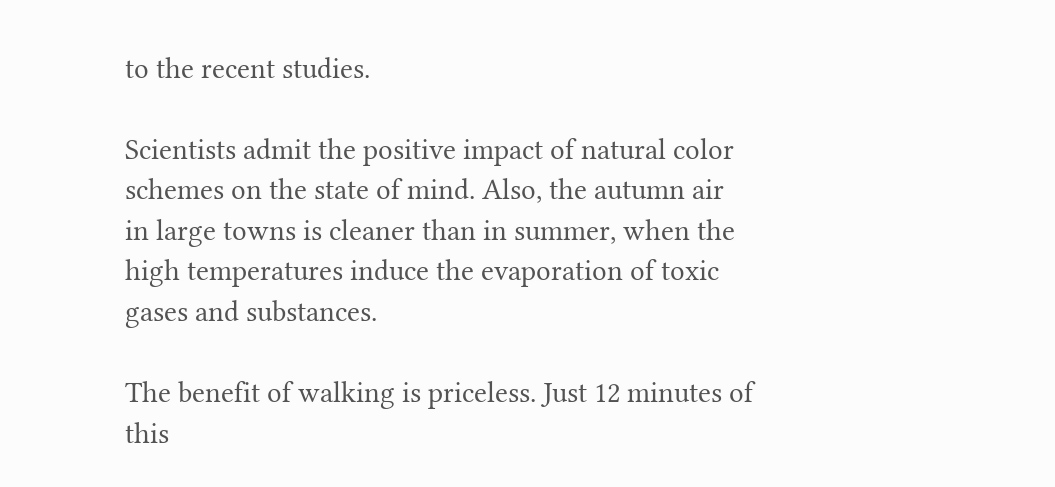to the recent studies.

Scientists admit the positive impact of natural color schemes on the state of mind. Also, the autumn air in large towns is cleaner than in summer, when the high temperatures induce the evaporation of toxic gases and substances.

The benefit of walking is priceless. Just 12 minutes of this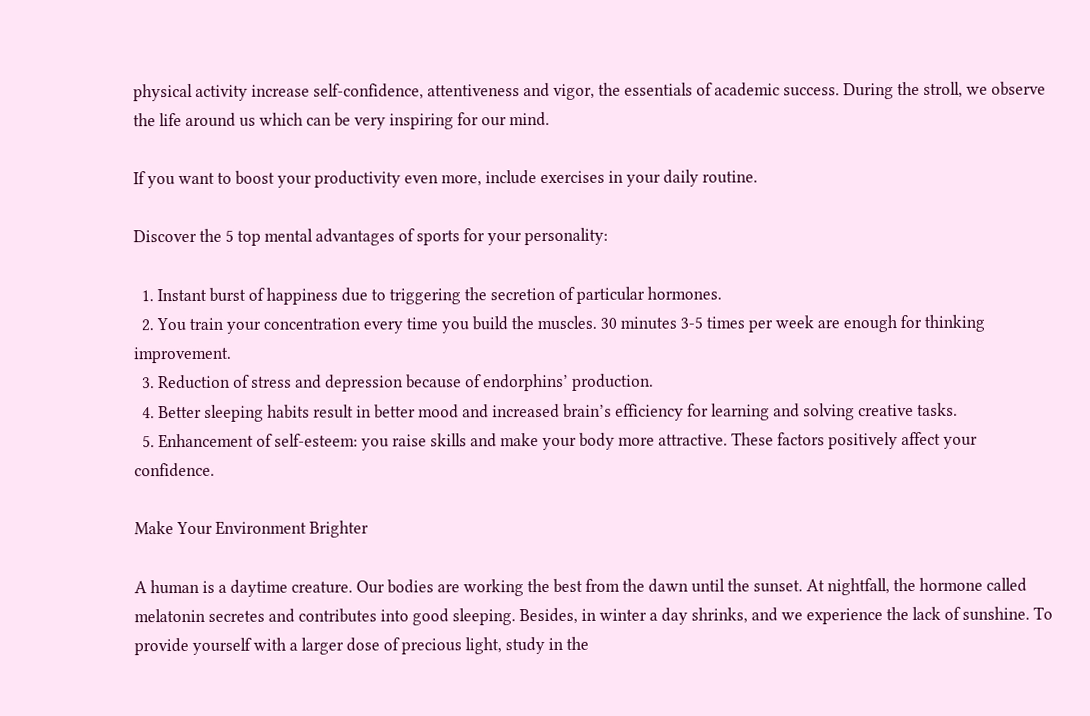physical activity increase self-confidence, attentiveness and vigor, the essentials of academic success. During the stroll, we observe the life around us which can be very inspiring for our mind.

If you want to boost your productivity even more, include exercises in your daily routine.

Discover the 5 top mental advantages of sports for your personality:

  1. Instant burst of happiness due to triggering the secretion of particular hormones.
  2. You train your concentration every time you build the muscles. 30 minutes 3-5 times per week are enough for thinking improvement.
  3. Reduction of stress and depression because of endorphins’ production.
  4. Better sleeping habits result in better mood and increased brain’s efficiency for learning and solving creative tasks.
  5. Enhancement of self-esteem: you raise skills and make your body more attractive. These factors positively affect your confidence.

Make Your Environment Brighter

A human is a daytime creature. Our bodies are working the best from the dawn until the sunset. At nightfall, the hormone called melatonin secretes and contributes into good sleeping. Besides, in winter a day shrinks, and we experience the lack of sunshine. To provide yourself with a larger dose of precious light, study in the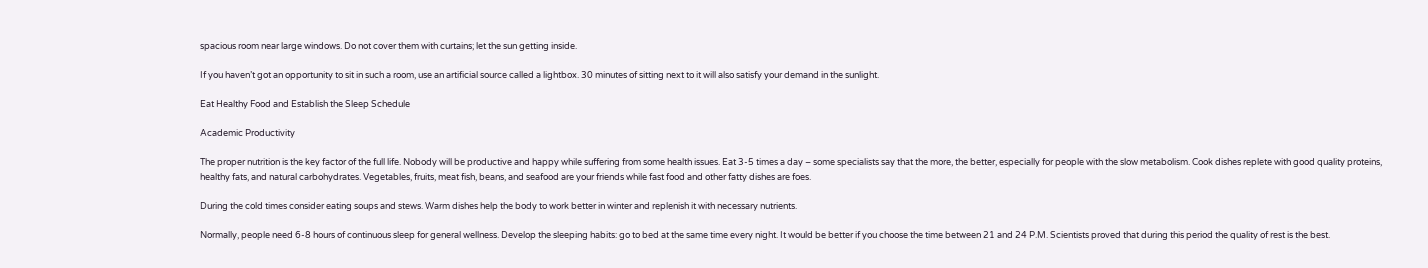spacious room near large windows. Do not cover them with curtains; let the sun getting inside.

If you haven’t got an opportunity to sit in such a room, use an artificial source called a lightbox. 30 minutes of sitting next to it will also satisfy your demand in the sunlight.

Eat Healthy Food and Establish the Sleep Schedule

Academic Productivity

The proper nutrition is the key factor of the full life. Nobody will be productive and happy while suffering from some health issues. Eat 3-5 times a day – some specialists say that the more, the better, especially for people with the slow metabolism. Cook dishes replete with good quality proteins, healthy fats, and natural carbohydrates. Vegetables, fruits, meat fish, beans, and seafood are your friends while fast food and other fatty dishes are foes.

During the cold times consider eating soups and stews. Warm dishes help the body to work better in winter and replenish it with necessary nutrients.

Normally, people need 6-8 hours of continuous sleep for general wellness. Develop the sleeping habits: go to bed at the same time every night. It would be better if you choose the time between 21 and 24 P.M. Scientists proved that during this period the quality of rest is the best.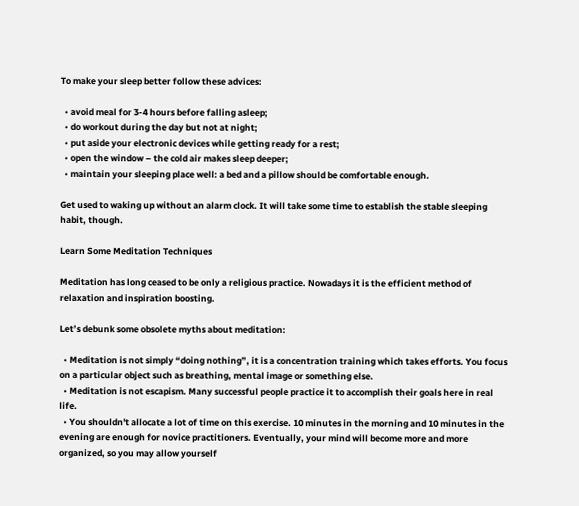To make your sleep better follow these advices:

  • avoid meal for 3-4 hours before falling asleep;
  • do workout during the day but not at night;
  • put aside your electronic devices while getting ready for a rest;
  • open the window – the cold air makes sleep deeper;
  • maintain your sleeping place well: a bed and a pillow should be comfortable enough.

Get used to waking up without an alarm clock. It will take some time to establish the stable sleeping habit, though.

Learn Some Meditation Techniques

Meditation has long ceased to be only a religious practice. Nowadays it is the efficient method of relaxation and inspiration boosting.

Let’s debunk some obsolete myths about meditation:

  • Meditation is not simply “doing nothing”, it is a concentration training which takes efforts. You focus on a particular object such as breathing, mental image or something else.
  • Meditation is not escapism. Many successful people practice it to accomplish their goals here in real life.
  • You shouldn't allocate a lot of time on this exercise. 10 minutes in the morning and 10 minutes in the evening are enough for novice practitioners. Eventually, your mind will become more and more organized, so you may allow yourself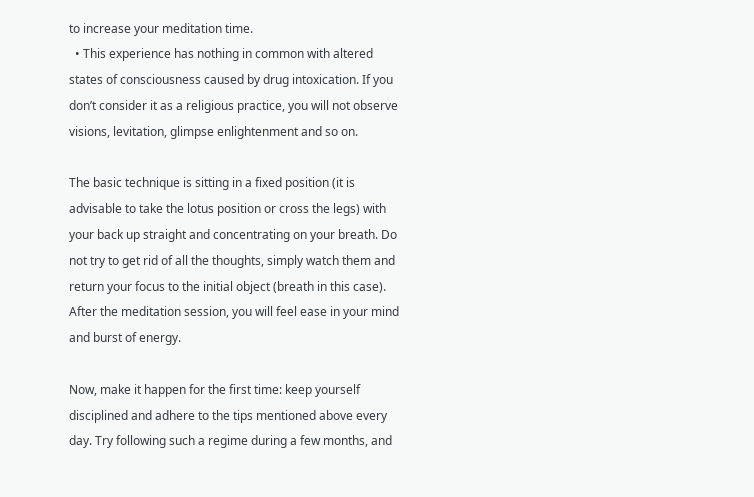to increase your meditation time.
  • This experience has nothing in common with altered states of consciousness caused by drug intoxication. If you don’t consider it as a religious practice, you will not observe visions, levitation, glimpse enlightenment and so on.

The basic technique is sitting in a fixed position (it is advisable to take the lotus position or cross the legs) with your back up straight and concentrating on your breath. Do not try to get rid of all the thoughts, simply watch them and return your focus to the initial object (breath in this case). After the meditation session, you will feel ease in your mind and burst of energy.

Now, make it happen for the first time: keep yourself disciplined and adhere to the tips mentioned above every day. Try following such a regime during a few months, and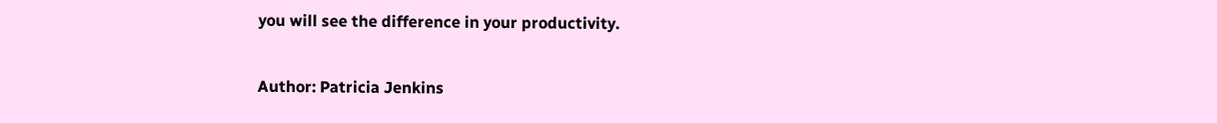you will see the difference in your productivity.

Author: Patricia Jenkins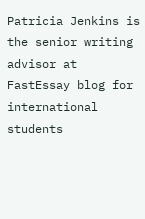Patricia Jenkins is the senior writing advisor at FastEssay blog for international students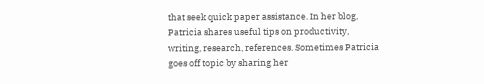that seek quick paper assistance. In her blog, Patricia shares useful tips on productivity, writing, research, references. Sometimes Patricia goes off topic by sharing her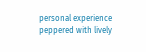personal experience peppered with lively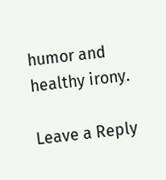humor and healthy irony.

Leave a Reply